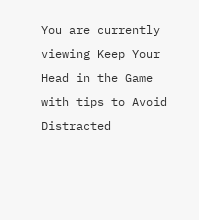You are currently viewing Keep Your Head in the Game with tips to Avoid Distracted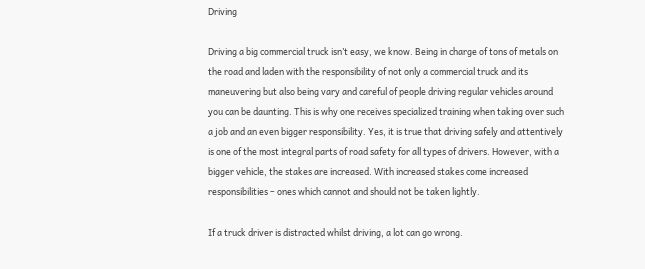Driving

Driving a big commercial truck isn’t easy, we know. Being in charge of tons of metals on the road and laden with the responsibility of not only a commercial truck and its maneuvering but also being vary and careful of people driving regular vehicles around you can be daunting. This is why one receives specialized training when taking over such a job and an even bigger responsibility. Yes, it is true that driving safely and attentively is one of the most integral parts of road safety for all types of drivers. However, with a bigger vehicle, the stakes are increased. With increased stakes come increased responsibilities – ones which cannot and should not be taken lightly.

If a truck driver is distracted whilst driving, a lot can go wrong.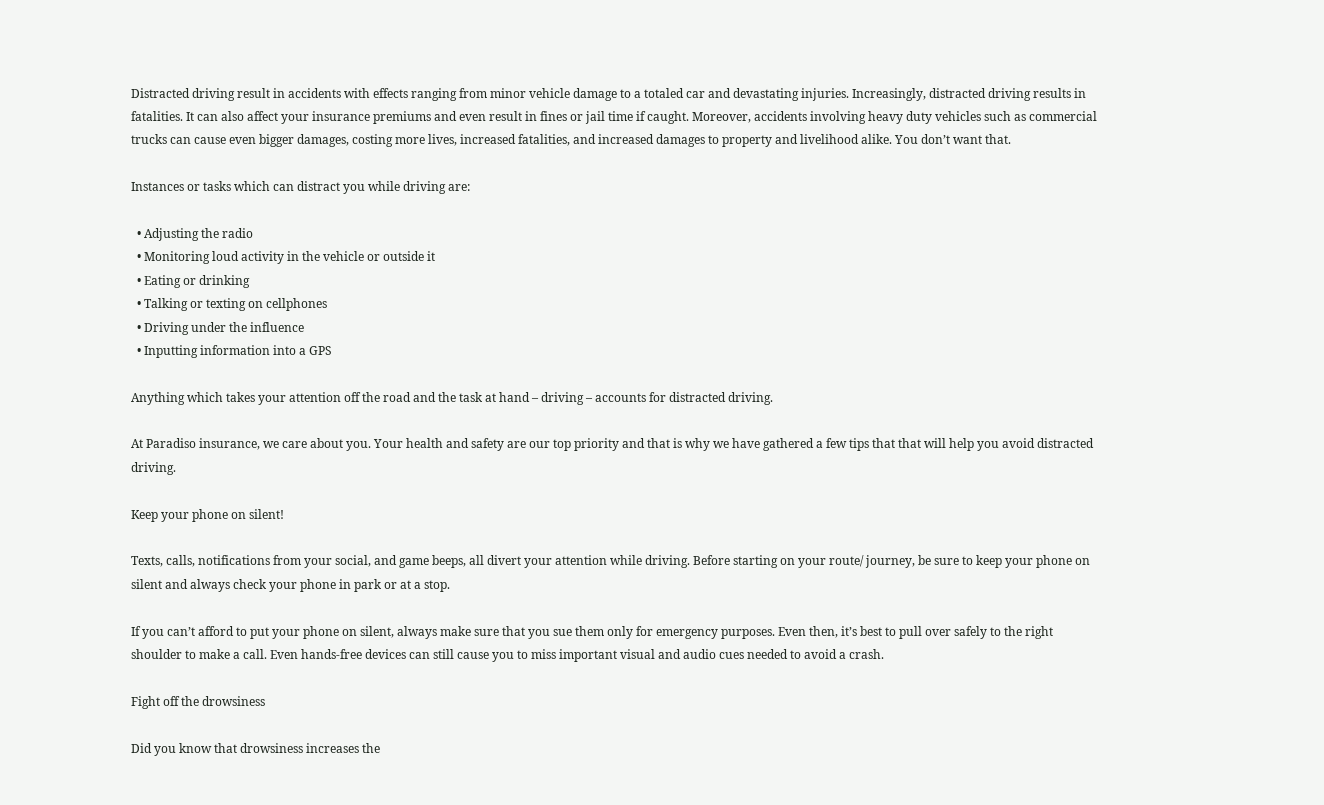Distracted driving result in accidents with effects ranging from minor vehicle damage to a totaled car and devastating injuries. Increasingly, distracted driving results in fatalities. It can also affect your insurance premiums and even result in fines or jail time if caught. Moreover, accidents involving heavy duty vehicles such as commercial trucks can cause even bigger damages, costing more lives, increased fatalities, and increased damages to property and livelihood alike. You don’t want that.

Instances or tasks which can distract you while driving are:

  • Adjusting the radio
  • Monitoring loud activity in the vehicle or outside it
  • Eating or drinking
  • Talking or texting on cellphones
  • Driving under the influence
  • Inputting information into a GPS

Anything which takes your attention off the road and the task at hand – driving – accounts for distracted driving.

At Paradiso insurance, we care about you. Your health and safety are our top priority and that is why we have gathered a few tips that that will help you avoid distracted driving.

Keep your phone on silent!

Texts, calls, notifications from your social, and game beeps, all divert your attention while driving. Before starting on your route/ journey, be sure to keep your phone on silent and always check your phone in park or at a stop.

If you can’t afford to put your phone on silent, always make sure that you sue them only for emergency purposes. Even then, it’s best to pull over safely to the right shoulder to make a call. Even hands-free devices can still cause you to miss important visual and audio cues needed to avoid a crash.

Fight off the drowsiness

Did you know that drowsiness increases the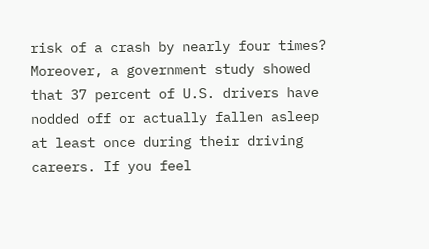risk of a crash by nearly four times? Moreover, a government study showed that 37 percent of U.S. drivers have nodded off or actually fallen asleep at least once during their driving careers. If you feel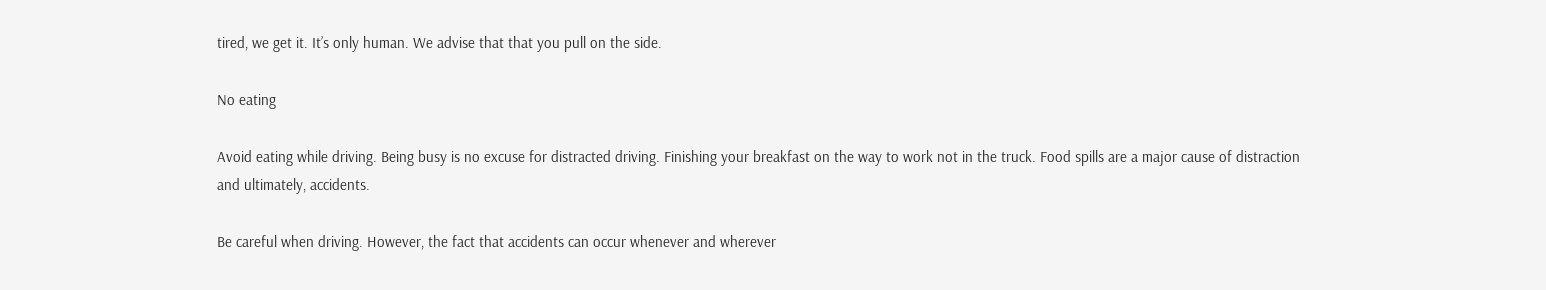tired, we get it. It’s only human. We advise that that you pull on the side.

No eating

Avoid eating while driving. Being busy is no excuse for distracted driving. Finishing your breakfast on the way to work not in the truck. Food spills are a major cause of distraction and ultimately, accidents.

Be careful when driving. However, the fact that accidents can occur whenever and wherever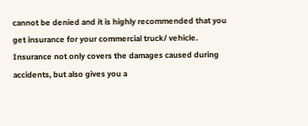cannot be denied and it is highly recommended that you get insurance for your commercial truck/ vehicle. Insurance not only covers the damages caused during accidents, but also gives you a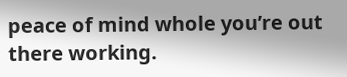peace of mind whole you’re out there working.